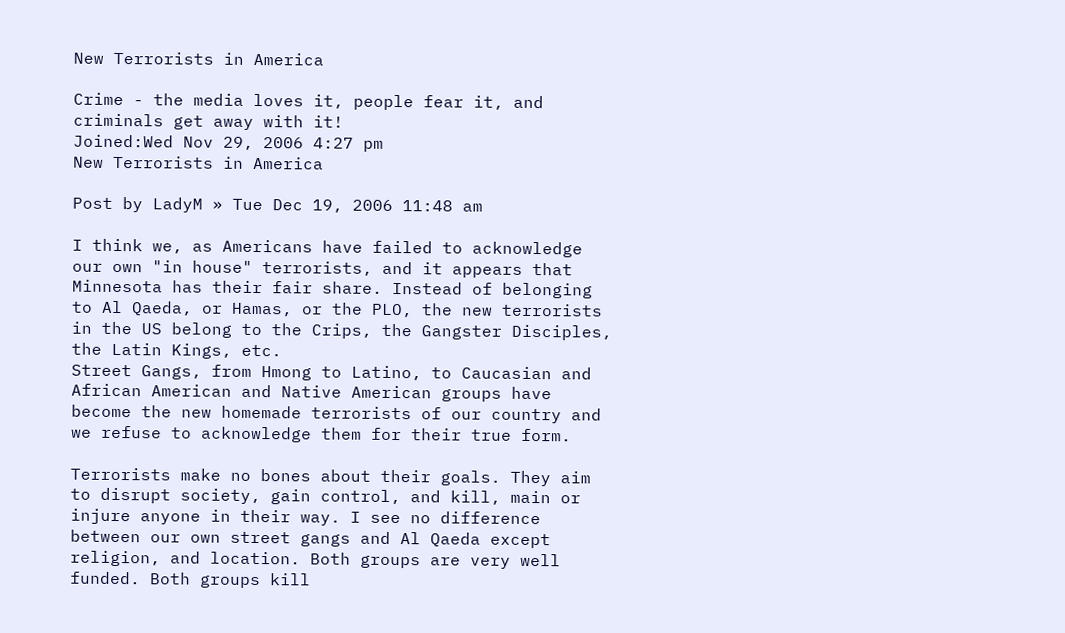New Terrorists in America

Crime - the media loves it, people fear it, and criminals get away with it!
Joined:Wed Nov 29, 2006 4:27 pm
New Terrorists in America

Post by LadyM » Tue Dec 19, 2006 11:48 am

I think we, as Americans have failed to acknowledge our own "in house" terrorists, and it appears that Minnesota has their fair share. Instead of belonging to Al Qaeda, or Hamas, or the PLO, the new terrorists in the US belong to the Crips, the Gangster Disciples, the Latin Kings, etc.
Street Gangs, from Hmong to Latino, to Caucasian and African American and Native American groups have become the new homemade terrorists of our country and we refuse to acknowledge them for their true form.

Terrorists make no bones about their goals. They aim to disrupt society, gain control, and kill, main or injure anyone in their way. I see no difference between our own street gangs and Al Qaeda except religion, and location. Both groups are very well funded. Both groups kill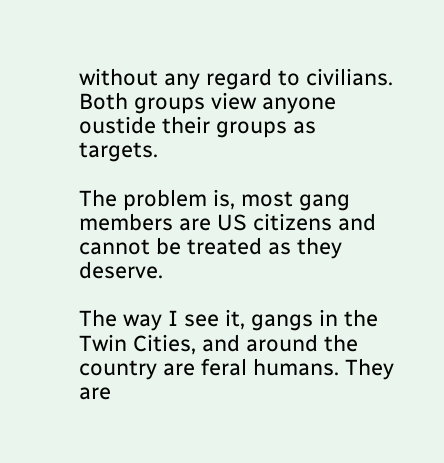without any regard to civilians. Both groups view anyone oustide their groups as targets.

The problem is, most gang members are US citizens and cannot be treated as they deserve.

The way I see it, gangs in the Twin Cities, and around the country are feral humans. They are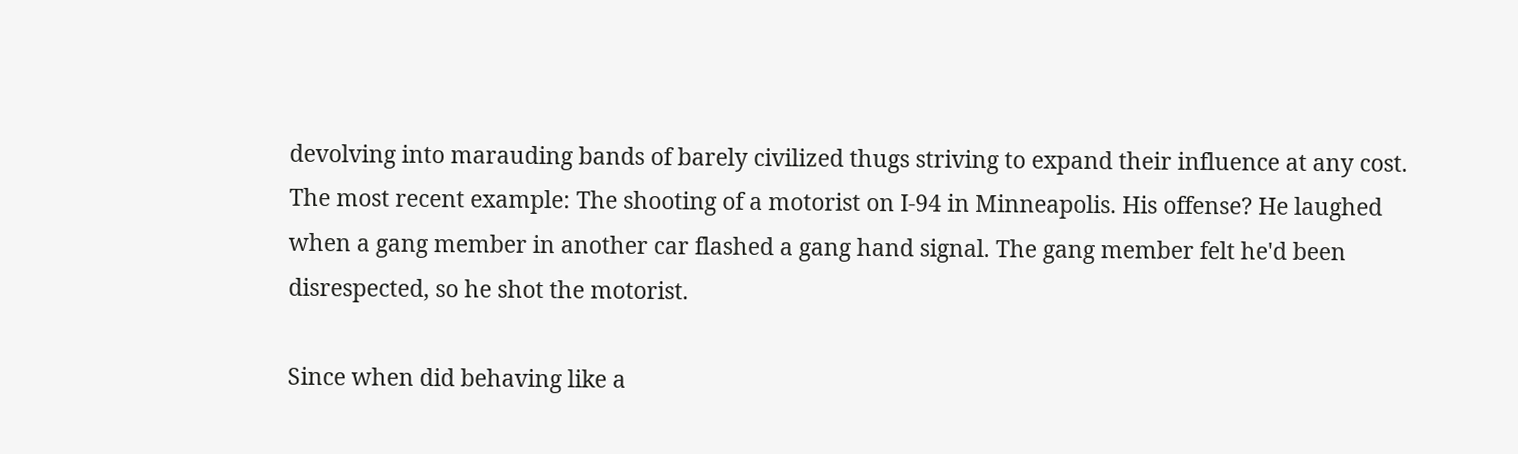devolving into marauding bands of barely civilized thugs striving to expand their influence at any cost. The most recent example: The shooting of a motorist on I-94 in Minneapolis. His offense? He laughed when a gang member in another car flashed a gang hand signal. The gang member felt he'd been disrespected, so he shot the motorist.

Since when did behaving like a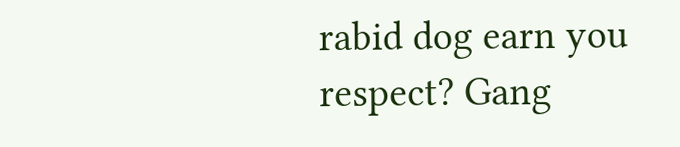rabid dog earn you respect? Gang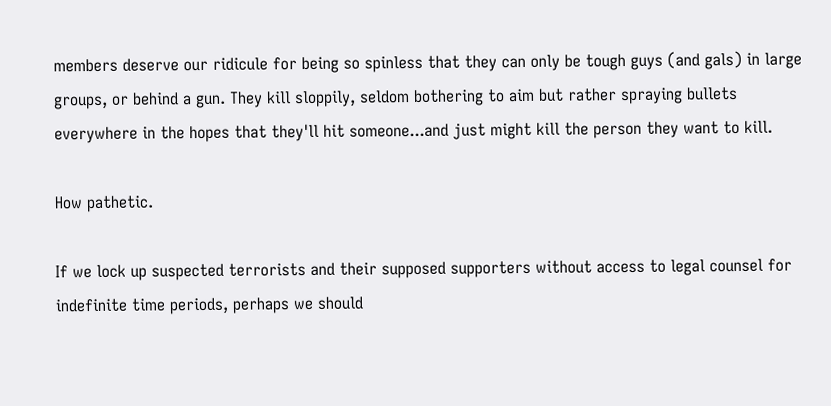members deserve our ridicule for being so spinless that they can only be tough guys (and gals) in large groups, or behind a gun. They kill sloppily, seldom bothering to aim but rather spraying bullets everywhere in the hopes that they'll hit someone...and just might kill the person they want to kill.

How pathetic.

If we lock up suspected terrorists and their supposed supporters without access to legal counsel for indefinite time periods, perhaps we should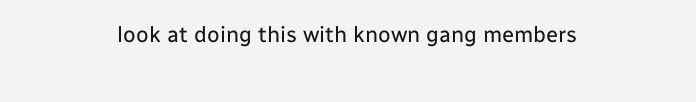look at doing this with known gang members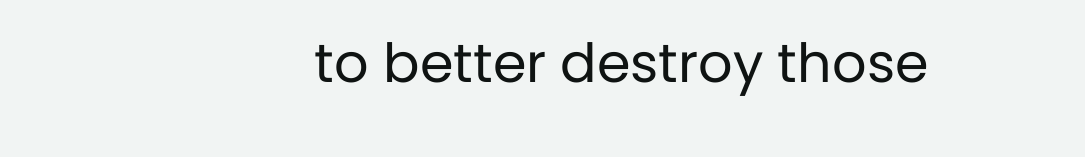to better destroy those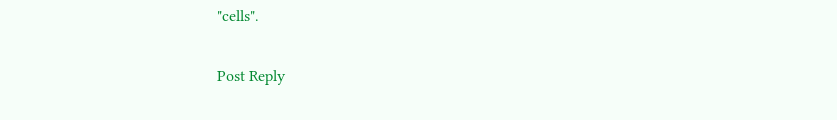"cells".

Post Reply